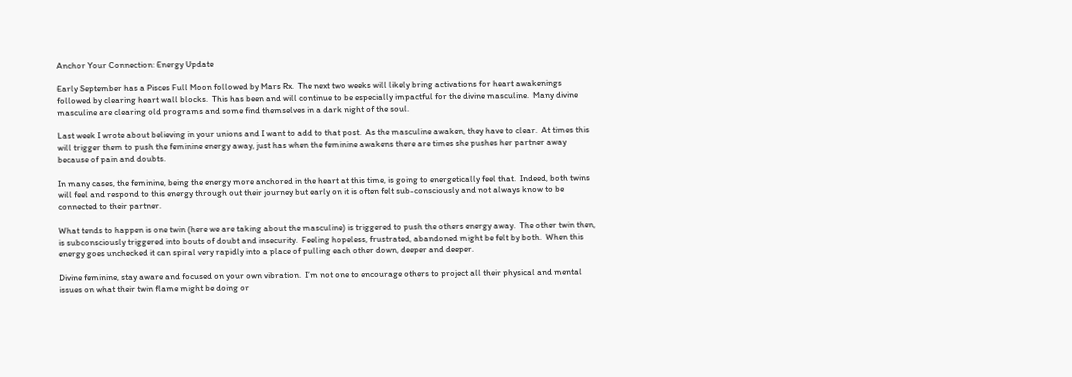Anchor Your Connection: Energy Update

Early September has a Pisces Full Moon followed by Mars Rx.  The next two weeks will likely bring activations for heart awakenings followed by clearing heart wall blocks.  This has been and will continue to be especially impactful for the divine masculine.  Many divine masculine are clearing old programs and some find themselves in a dark night of the soul.

Last week I wrote about believing in your unions and I want to add to that post.  As the masculine awaken, they have to clear.  At times this will trigger them to push the feminine energy away, just has when the feminine awakens there are times she pushes her partner away because of pain and doubts.

In many cases, the feminine, being the energy more anchored in the heart at this time, is going to energetically feel that.  Indeed, both twins will feel and respond to this energy through out their journey but early on it is often felt sub-consciously and not always know to be connected to their partner.

What tends to happen is one twin (here we are taking about the masculine) is triggered to push the others energy away.  The other twin then, is subconsciously triggered into bouts of doubt and insecurity.  Feeling hopeless, frustrated, abandoned might be felt by both.  When this energy goes unchecked it can spiral very rapidly into a place of pulling each other down, deeper and deeper.

Divine feminine, stay aware and focused on your own vibration.  I’m not one to encourage others to project all their physical and mental issues on what their twin flame might be doing or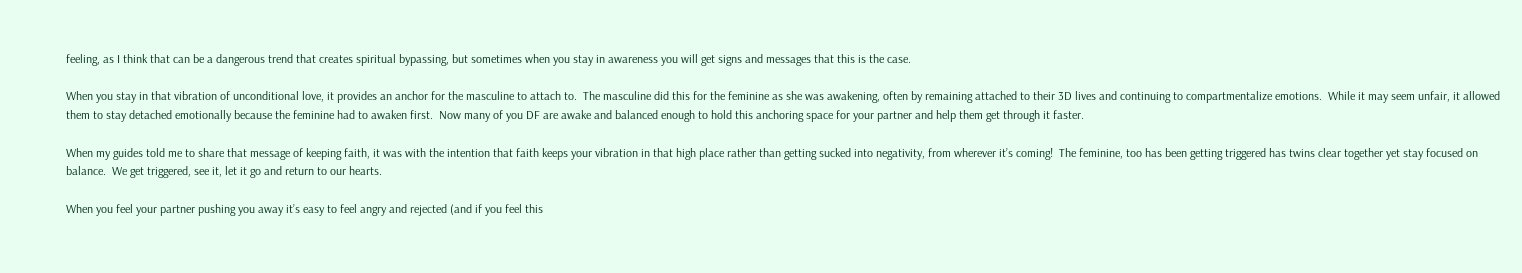feeling, as I think that can be a dangerous trend that creates spiritual bypassing, but sometimes when you stay in awareness you will get signs and messages that this is the case.

When you stay in that vibration of unconditional love, it provides an anchor for the masculine to attach to.  The masculine did this for the feminine as she was awakening, often by remaining attached to their 3D lives and continuing to compartmentalize emotions.  While it may seem unfair, it allowed them to stay detached emotionally because the feminine had to awaken first.  Now many of you DF are awake and balanced enough to hold this anchoring space for your partner and help them get through it faster.

When my guides told me to share that message of keeping faith, it was with the intention that faith keeps your vibration in that high place rather than getting sucked into negativity, from wherever it’s coming!  The feminine, too has been getting triggered has twins clear together yet stay focused on balance.  We get triggered, see it, let it go and return to our hearts.

When you feel your partner pushing you away it’s easy to feel angry and rejected (and if you feel this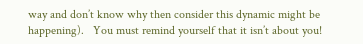way and don’t know why then consider this dynamic might be happening).   You must remind yourself that it isn’t about you!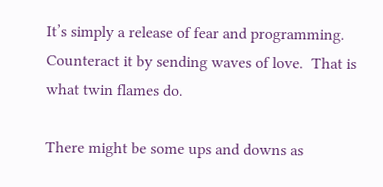It’s simply a release of fear and programming.  Counteract it by sending waves of love.  That is what twin flames do.

There might be some ups and downs as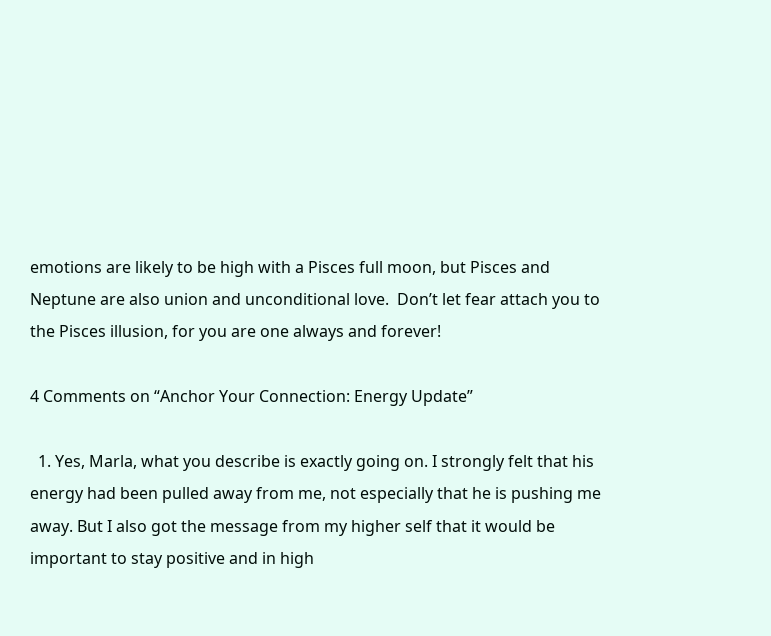emotions are likely to be high with a Pisces full moon, but Pisces and Neptune are also union and unconditional love.  Don’t let fear attach you to the Pisces illusion, for you are one always and forever!

4 Comments on “Anchor Your Connection: Energy Update”

  1. Yes, Marla, what you describe is exactly going on. I strongly felt that his energy had been pulled away from me, not especially that he is pushing me away. But I also got the message from my higher self that it would be important to stay positive and in high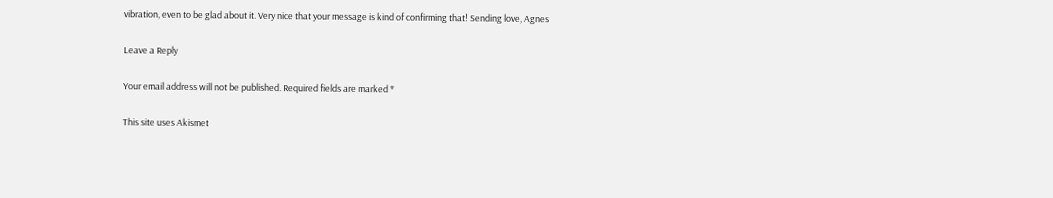vibration, even to be glad about it. Very nice that your message is kind of confirming that! Sending love, Agnes

Leave a Reply

Your email address will not be published. Required fields are marked *

This site uses Akismet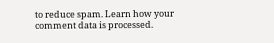to reduce spam. Learn how your comment data is processed.